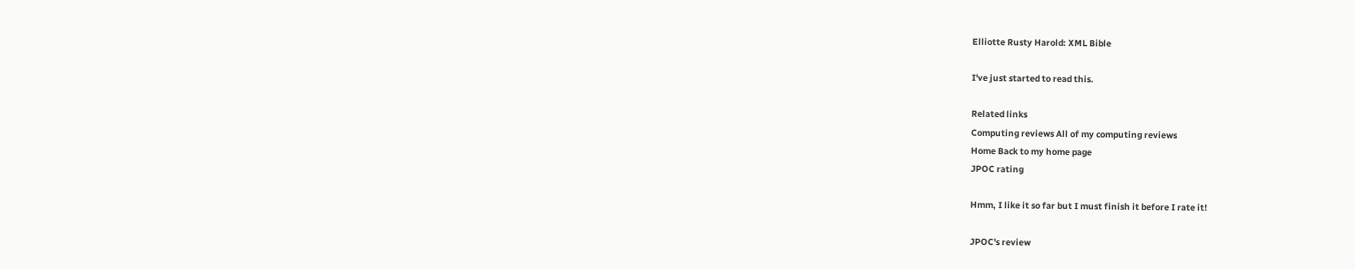Elliotte Rusty Harold: XML Bible

I've just started to read this.

Related links
Computing reviews All of my computing reviews
Home Back to my home page
JPOC rating

Hmm, I like it so far but I must finish it before I rate it!

JPOC's review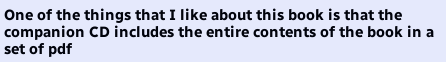One of the things that I like about this book is that the companion CD includes the entire contents of the book in a set of pdf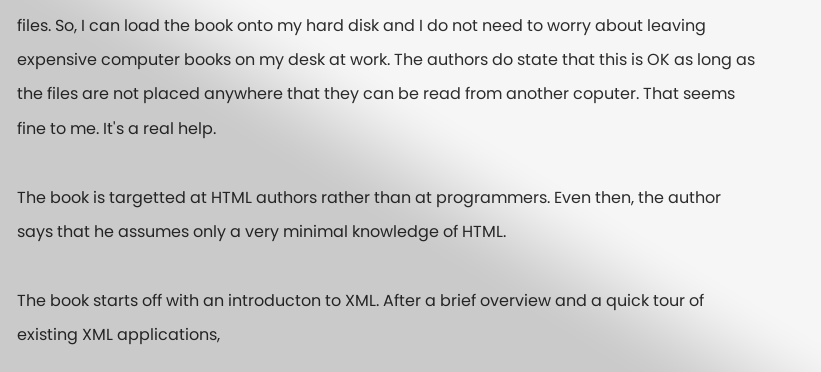files. So, I can load the book onto my hard disk and I do not need to worry about leaving expensive computer books on my desk at work. The authors do state that this is OK as long as the files are not placed anywhere that they can be read from another coputer. That seems fine to me. It's a real help.

The book is targetted at HTML authors rather than at programmers. Even then, the author says that he assumes only a very minimal knowledge of HTML.

The book starts off with an introducton to XML. After a brief overview and a quick tour of existing XML applications,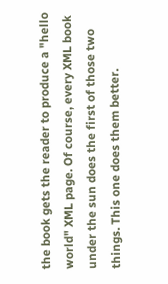the book gets the reader to produce a "hello world" XML page. Of course, every XML book under the sun does the first of those two things. This one does them better.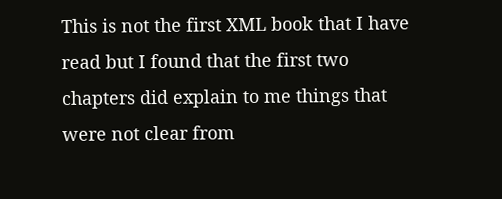This is not the first XML book that I have read but I found that the first two chapters did explain to me things that were not clear from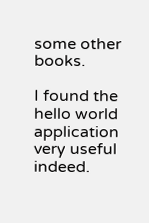some other books.

I found the hello world application very useful indeed.